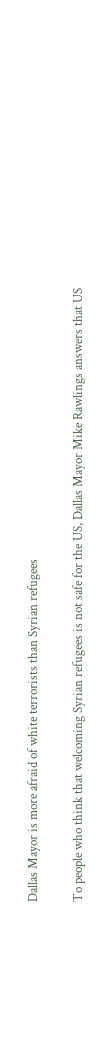Dallas Mayor is more afraid of white terrorists than Syrian refugees

To people who think that welcoming Syrian refugees is not safe for the US, Dallas Mayor Mike Rawlings answers that US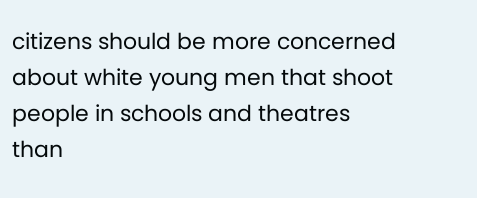citizens should be more concerned about white young men that shoot people in schools and theatres than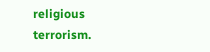religious terrorism.